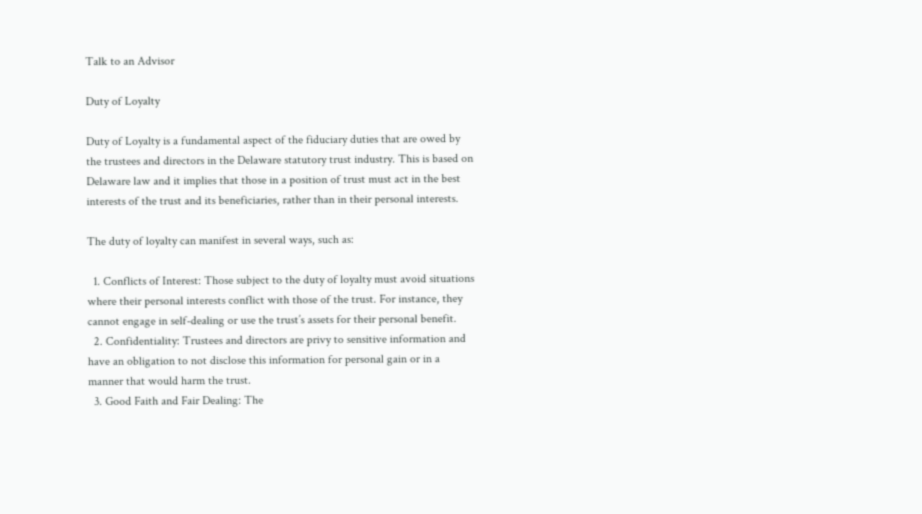Talk to an Advisor

Duty of Loyalty

Duty of Loyalty is a fundamental aspect of the fiduciary duties that are owed by the trustees and directors in the Delaware statutory trust industry. This is based on Delaware law and it implies that those in a position of trust must act in the best interests of the trust and its beneficiaries, rather than in their personal interests.

The duty of loyalty can manifest in several ways, such as:

  1. Conflicts of Interest: Those subject to the duty of loyalty must avoid situations where their personal interests conflict with those of the trust. For instance, they cannot engage in self-dealing or use the trust’s assets for their personal benefit.
  2. Confidentiality: Trustees and directors are privy to sensitive information and have an obligation to not disclose this information for personal gain or in a manner that would harm the trust.
  3. Good Faith and Fair Dealing: The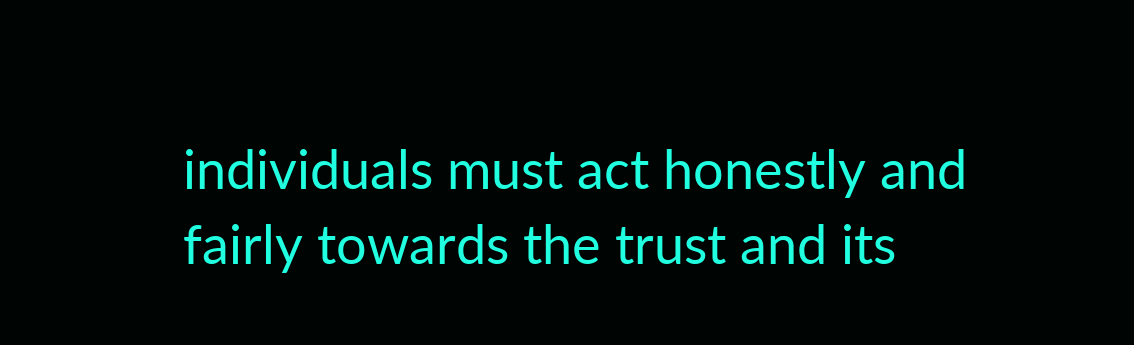individuals must act honestly and fairly towards the trust and its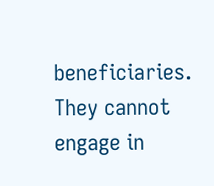beneficiaries. They cannot engage in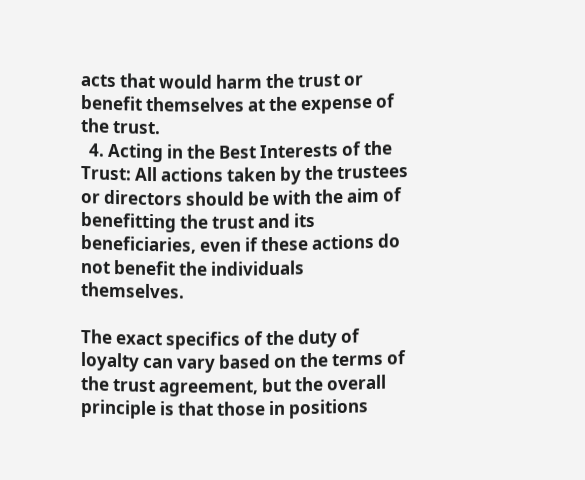acts that would harm the trust or benefit themselves at the expense of the trust.
  4. Acting in the Best Interests of the Trust: All actions taken by the trustees or directors should be with the aim of benefitting the trust and its beneficiaries, even if these actions do not benefit the individuals themselves.

The exact specifics of the duty of loyalty can vary based on the terms of the trust agreement, but the overall principle is that those in positions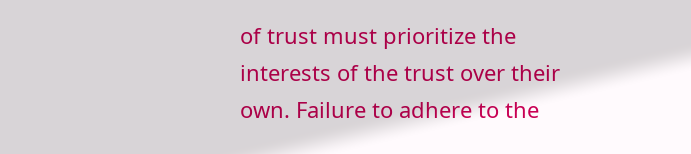of trust must prioritize the interests of the trust over their own. Failure to adhere to the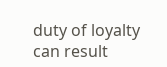duty of loyalty can result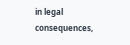in legal consequences,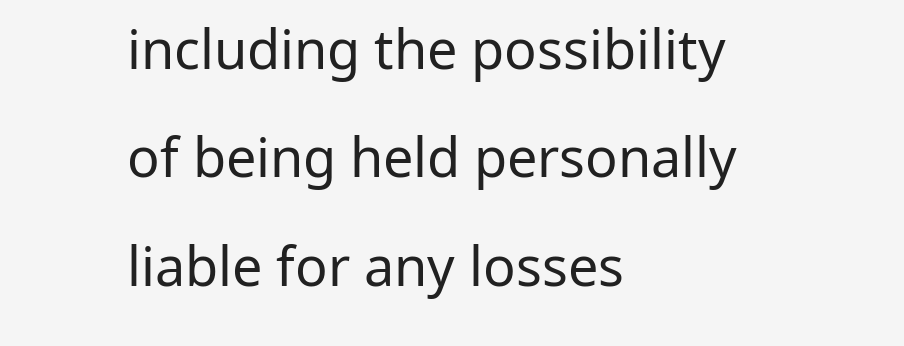including the possibility of being held personally liable for any losses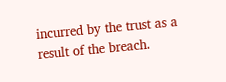incurred by the trust as a result of the breach.